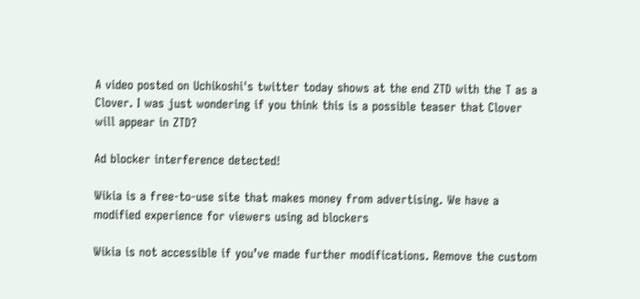A video posted on Uchikoshi's twitter today shows at the end ZTD with the T as a Clover. I was just wondering if you think this is a possible teaser that Clover will appear in ZTD?

Ad blocker interference detected!

Wikia is a free-to-use site that makes money from advertising. We have a modified experience for viewers using ad blockers

Wikia is not accessible if you’ve made further modifications. Remove the custom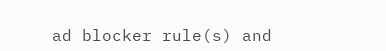ad blocker rule(s) and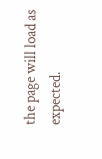the page will load as expected.